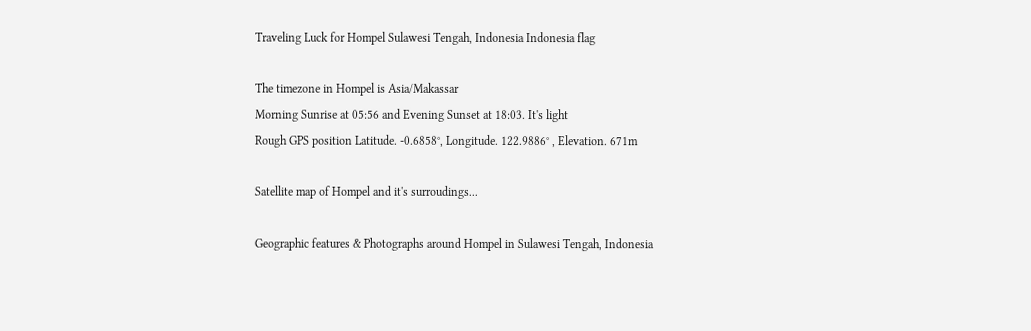Traveling Luck for Hompel Sulawesi Tengah, Indonesia Indonesia flag

The timezone in Hompel is Asia/Makassar
Morning Sunrise at 05:56 and Evening Sunset at 18:03. It's light
Rough GPS position Latitude. -0.6858°, Longitude. 122.9886° , Elevation. 671m

Satellite map of Hompel and it's surroudings...

Geographic features & Photographs around Hompel in Sulawesi Tengah, Indonesia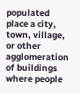populated place a city, town, village, or other agglomeration of buildings where people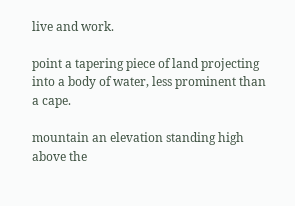live and work.

point a tapering piece of land projecting into a body of water, less prominent than a cape.

mountain an elevation standing high above the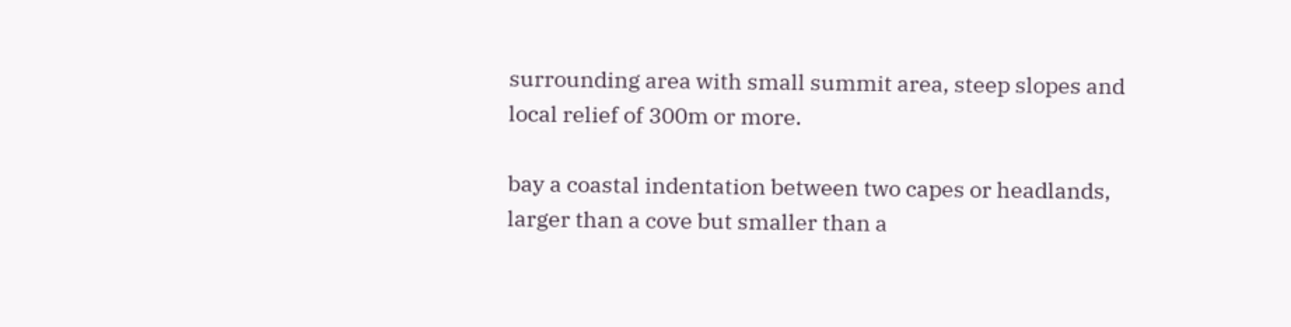surrounding area with small summit area, steep slopes and local relief of 300m or more.

bay a coastal indentation between two capes or headlands, larger than a cove but smaller than a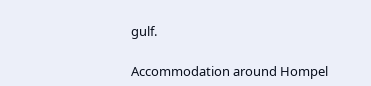gulf.

Accommodation around Hompel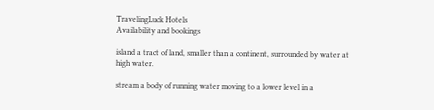TravelingLuck Hotels
Availability and bookings

island a tract of land, smaller than a continent, surrounded by water at high water.

stream a body of running water moving to a lower level in a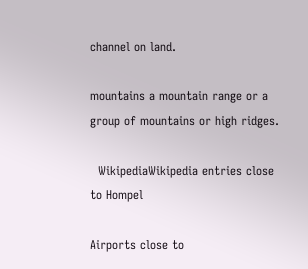channel on land.

mountains a mountain range or a group of mountains or high ridges.

  WikipediaWikipedia entries close to Hompel

Airports close to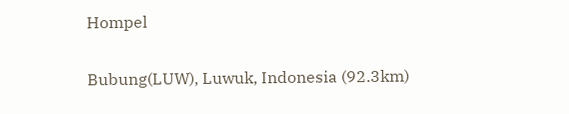Hompel

Bubung(LUW), Luwuk, Indonesia (92.3km)